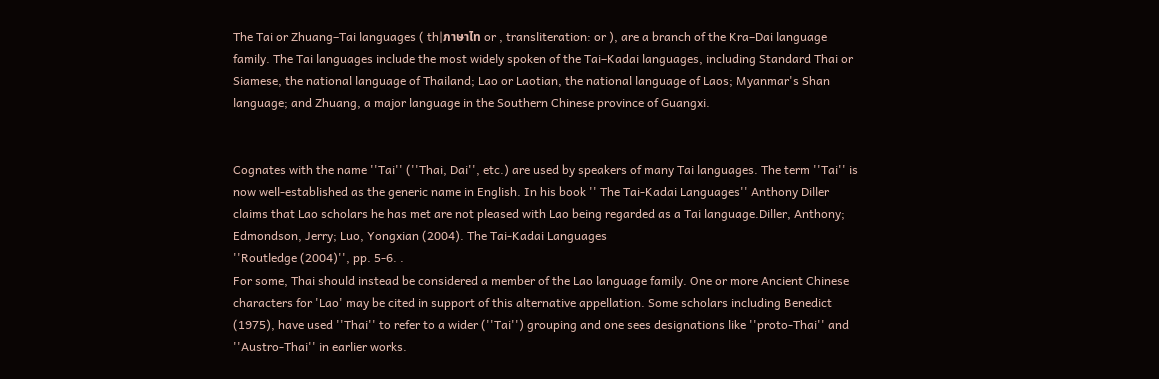The Tai or Zhuang–Tai languages ( th|ภาษาไท or , transliteration: or ), are a branch of the Kra–Dai language family. The Tai languages include the most widely spoken of the Tai–Kadai languages, including Standard Thai or Siamese, the national language of Thailand; Lao or Laotian, the national language of Laos; Myanmar's Shan language; and Zhuang, a major language in the Southern Chinese province of Guangxi.


Cognates with the name ''Tai'' (''Thai, Dai'', etc.) are used by speakers of many Tai languages. The term ''Tai'' is now well-established as the generic name in English. In his book '' The Tai-Kadai Languages'' Anthony Diller claims that Lao scholars he has met are not pleased with Lao being regarded as a Tai language.Diller, Anthony; Edmondson, Jerry; Luo, Yongxian (2004). The Tai-Kadai Languages
''Routledge (2004)'', pp. 5-6. .
For some, Thai should instead be considered a member of the Lao language family. One or more Ancient Chinese characters for 'Lao' may be cited in support of this alternative appellation. Some scholars including Benedict (1975), have used ''Thai'' to refer to a wider (''Tai'') grouping and one sees designations like ''proto-Thai'' and ''Austro-Thai'' in earlier works.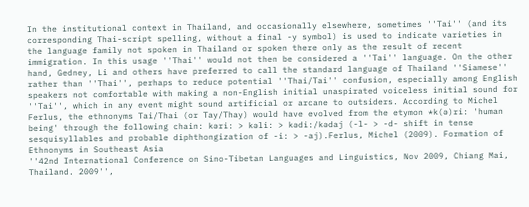In the institutional context in Thailand, and occasionally elsewhere, sometimes ''Tai'' (and its corresponding Thai-script spelling, without a final -y symbol) is used to indicate varieties in the language family not spoken in Thailand or spoken there only as the result of recent immigration. In this usage ''Thai'' would not then be considered a ''Tai'' language. On the other hand, Gedney, Li and others have preferred to call the standard language of Thailand ''Siamese'' rather than ''Thai'', perhaps to reduce potential ''Thai/Tai'' confusion, especially among English speakers not comfortable with making a non-English initial unaspirated voiceless initial sound for ''Tai'', which in any event might sound artificial or arcane to outsiders. According to Michel Ferlus, the ethnonyms Tai/Thai (or Tay/Thay) would have evolved from the etymon *k(ə)ri: 'human being' through the following chain: kəri: > kəli: > kədi:/kədaj (-l- > -d- shift in tense sesquisyllables and probable diphthongization of -i: > -aj).Ferlus, Michel (2009). Formation of Ethnonyms in Southeast Asia
''42nd International Conference on Sino-Tibetan Languages and Linguistics, Nov 2009, Chiang Mai, Thailand. 2009'',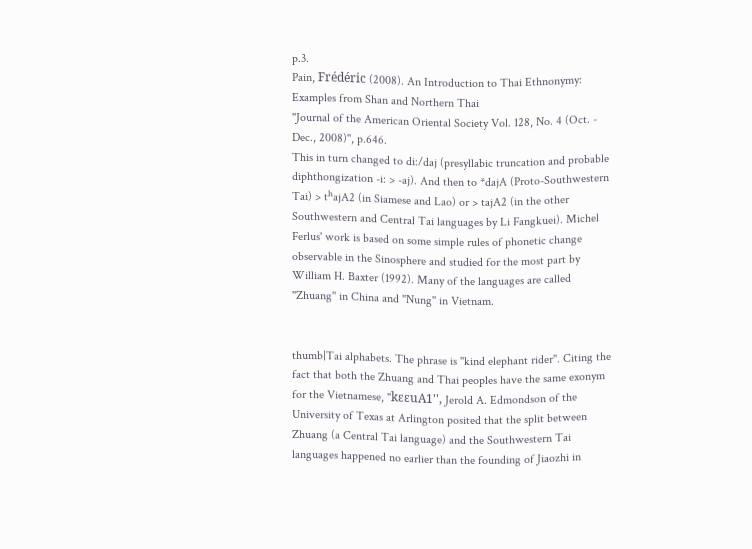p.3.
Pain, Frédéric (2008). An Introduction to Thai Ethnonymy: Examples from Shan and Northern Thai
''Journal of the American Oriental Society Vol. 128, No. 4 (Oct. - Dec., 2008)'', p.646.
This in turn changed to di:/daj (presyllabic truncation and probable diphthongization -i: > -aj). And then to *dajA (Proto-Southwestern Tai) > tʰajA2 (in Siamese and Lao) or > tajA2 (in the other Southwestern and Central Tai languages by Li Fangkuei). Michel Ferlus' work is based on some simple rules of phonetic change observable in the Sinosphere and studied for the most part by William H. Baxter (1992). Many of the languages are called ''Zhuang'' in China and ''Nung'' in Vietnam.


thumb|Tai alphabets. The phrase is ''kind elephant rider''. Citing the fact that both the Zhuang and Thai peoples have the same exonym for the Vietnamese, ''kɛɛuA1'', Jerold A. Edmondson of the University of Texas at Arlington posited that the split between Zhuang (a Central Tai language) and the Southwestern Tai languages happened no earlier than the founding of Jiaozhi in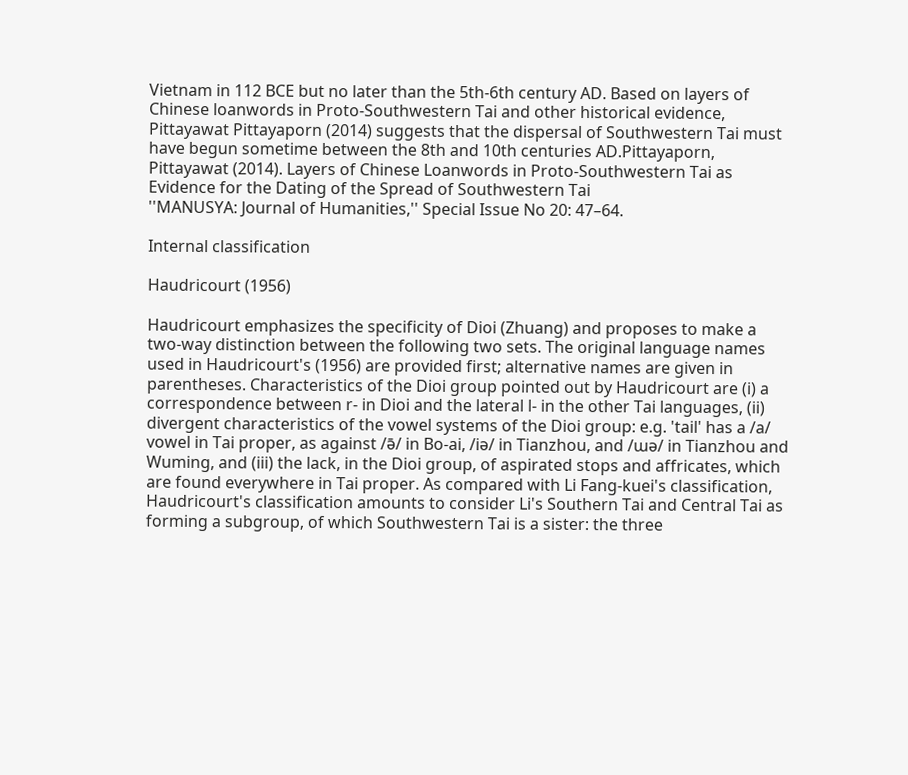Vietnam in 112 BCE but no later than the 5th-6th century AD. Based on layers of Chinese loanwords in Proto-Southwestern Tai and other historical evidence, Pittayawat Pittayaporn (2014) suggests that the dispersal of Southwestern Tai must have begun sometime between the 8th and 10th centuries AD.Pittayaporn, Pittayawat (2014). Layers of Chinese Loanwords in Proto-Southwestern Tai as Evidence for the Dating of the Spread of Southwestern Tai
''MANUSYA: Journal of Humanities,'' Special Issue No 20: 47–64.

Internal classification

Haudricourt (1956)

Haudricourt emphasizes the specificity of Dioi (Zhuang) and proposes to make a two-way distinction between the following two sets. The original language names used in Haudricourt's (1956) are provided first; alternative names are given in parentheses. Characteristics of the Dioi group pointed out by Haudricourt are (i) a correspondence between r- in Dioi and the lateral l- in the other Tai languages, (ii) divergent characteristics of the vowel systems of the Dioi group: e.g. 'tail' has a /a/ vowel in Tai proper, as against /ə̄/ in Bo-ai, /iə/ in Tianzhou, and /ɯə/ in Tianzhou and Wuming, and (iii) the lack, in the Dioi group, of aspirated stops and affricates, which are found everywhere in Tai proper. As compared with Li Fang-kuei's classification, Haudricourt's classification amounts to consider Li's Southern Tai and Central Tai as forming a subgroup, of which Southwestern Tai is a sister: the three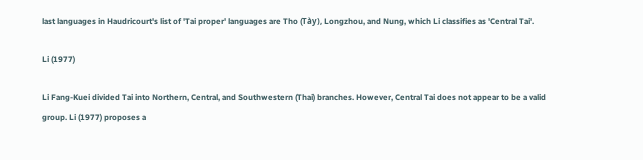last languages in Haudricourt's list of 'Tai proper' languages are Tho (Tày), Longzhou, and Nung, which Li classifies as 'Central Tai'.

Li (1977)

Li Fang-Kuei divided Tai into Northern, Central, and Southwestern (Thai) branches. However, Central Tai does not appear to be a valid group. Li (1977) proposes a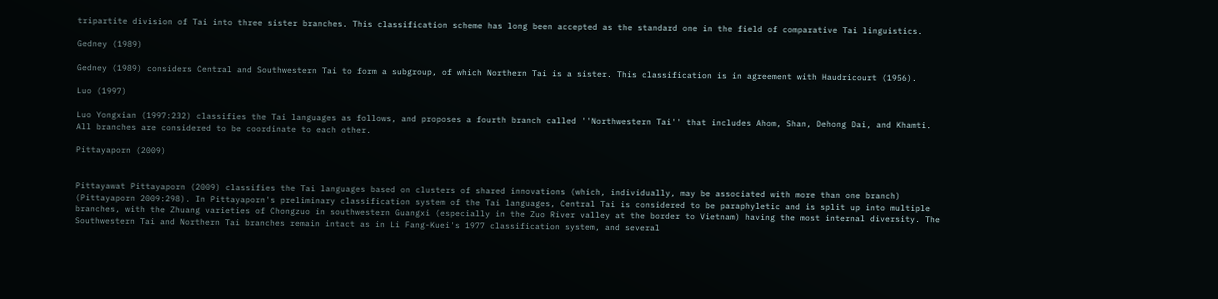tripartite division of Tai into three sister branches. This classification scheme has long been accepted as the standard one in the field of comparative Tai linguistics.

Gedney (1989)

Gedney (1989) considers Central and Southwestern Tai to form a subgroup, of which Northern Tai is a sister. This classification is in agreement with Haudricourt (1956).

Luo (1997)

Luo Yongxian (1997:232) classifies the Tai languages as follows, and proposes a fourth branch called ''Northwestern Tai'' that includes Ahom, Shan, Dehong Dai, and Khamti. All branches are considered to be coordinate to each other.

Pittayaporn (2009)


Pittayawat Pittayaporn (2009) classifies the Tai languages based on clusters of shared innovations (which, individually, may be associated with more than one branch) (Pittayaporn 2009:298). In Pittayaporn's preliminary classification system of the Tai languages, Central Tai is considered to be paraphyletic and is split up into multiple branches, with the Zhuang varieties of Chongzuo in southwestern Guangxi (especially in the Zuo River valley at the border to Vietnam) having the most internal diversity. The Southwestern Tai and Northern Tai branches remain intact as in Li Fang-Kuei's 1977 classification system, and several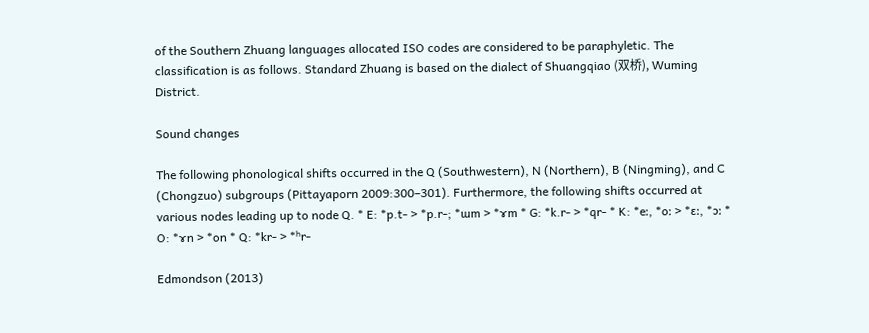of the Southern Zhuang languages allocated ISO codes are considered to be paraphyletic. The classification is as follows. Standard Zhuang is based on the dialect of Shuangqiao (双桥), Wuming District.

Sound changes

The following phonological shifts occurred in the Q (Southwestern), N (Northern), B (Ningming), and C (Chongzuo) subgroups (Pittayaporn 2009:300–301). Furthermore, the following shifts occurred at various nodes leading up to node Q. * E: *p.t- > *p.r-; *ɯm > *ɤm * G: *k.r- > *qr- * K: *eː, *oː > *ɛː, *ɔː * O: *ɤn > *on * Q: *kr- > *ʰr-

Edmondson (2013)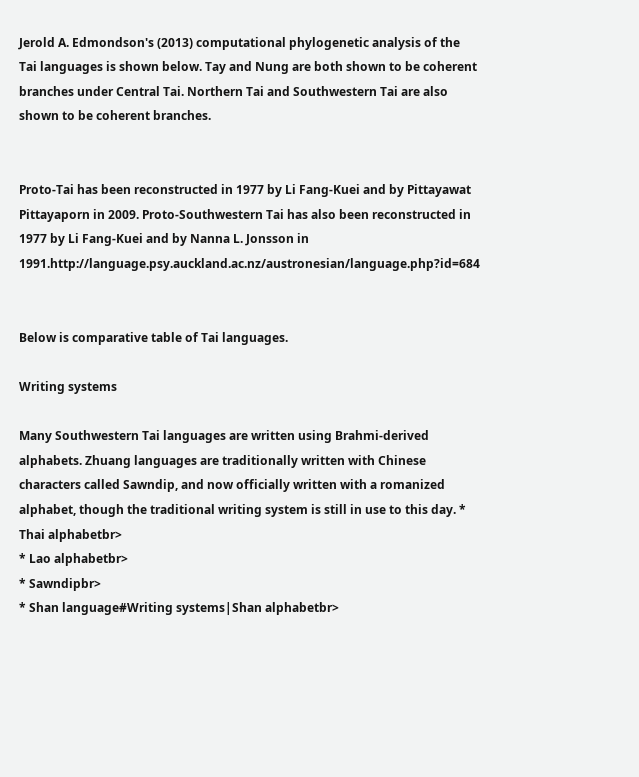Jerold A. Edmondson's (2013) computational phylogenetic analysis of the Tai languages is shown below. Tay and Nung are both shown to be coherent branches under Central Tai. Northern Tai and Southwestern Tai are also shown to be coherent branches.


Proto-Tai has been reconstructed in 1977 by Li Fang-Kuei and by Pittayawat Pittayaporn in 2009. Proto-Southwestern Tai has also been reconstructed in 1977 by Li Fang-Kuei and by Nanna L. Jonsson in 1991.http://language.psy.auckland.ac.nz/austronesian/language.php?id=684


Below is comparative table of Tai languages.

Writing systems

Many Southwestern Tai languages are written using Brahmi-derived alphabets. Zhuang languages are traditionally written with Chinese characters called Sawndip, and now officially written with a romanized alphabet, though the traditional writing system is still in use to this day. * Thai alphabetbr>
* Lao alphabetbr>
* Sawndipbr>
* Shan language#Writing systems|Shan alphabetbr>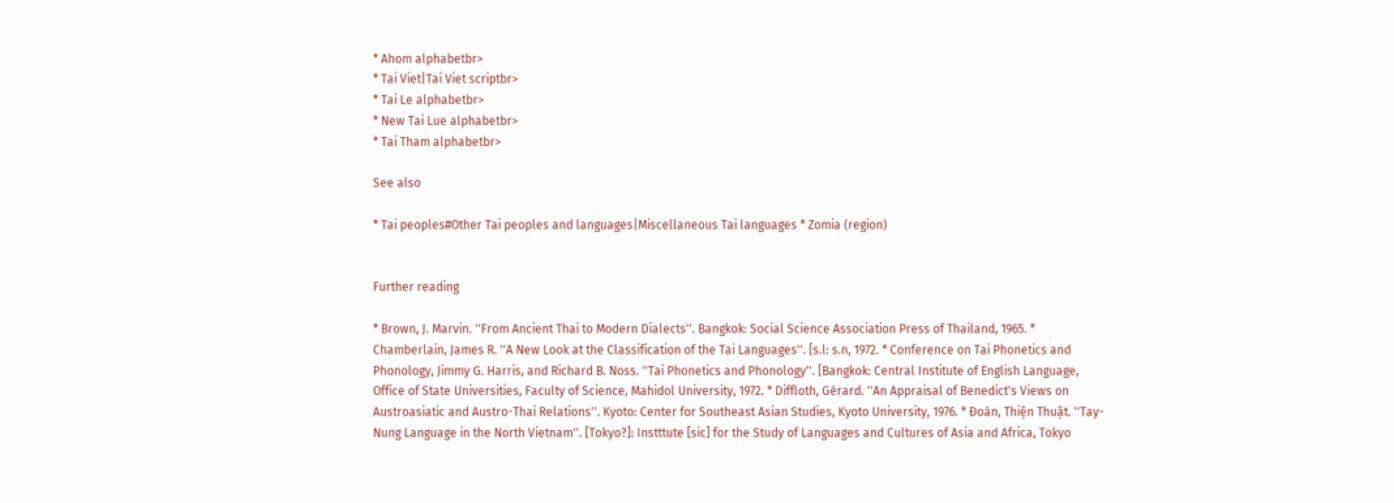* Ahom alphabetbr>
* Tai Viet|Tai Viet scriptbr>
* Tai Le alphabetbr>
* New Tai Lue alphabetbr>
* Tai Tham alphabetbr>

See also

* Tai peoples#Other Tai peoples and languages|Miscellaneous Tai languages * Zomia (region)


Further reading

* Brown, J. Marvin. ''From Ancient Thai to Modern Dialects''. Bangkok: Social Science Association Press of Thailand, 1965. * Chamberlain, James R. ''A New Look at the Classification of the Tai Languages''. [s.l: s.n, 1972. * Conference on Tai Phonetics and Phonology, Jimmy G. Harris, and Richard B. Noss. ''Tai Phonetics and Phonology''. [Bangkok: Central Institute of English Language, Office of State Universities, Faculty of Science, Mahidol University, 1972. * Diffloth, Gérard. ''An Appraisal of Benedict's Views on Austroasiatic and Austro-Thai Relations''. Kyoto: Center for Southeast Asian Studies, Kyoto University, 1976. * Đoàn, Thiện Thuật. ''Tay-Nung Language in the North Vietnam''. [Tokyo?]: Instttute [sic] for the Study of Languages and Cultures of Asia and Africa, Tokyo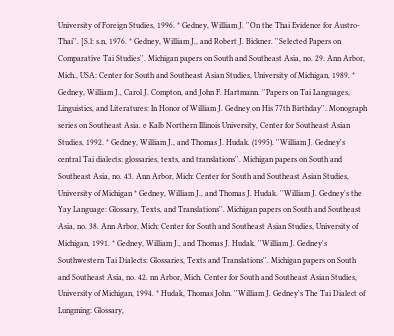University of Foreign Studies, 1996. * Gedney, William J. ''On the Thai Evidence for Austro-Thai''. [S.l: s.n, 1976. * Gedney, William J., and Robert J. Bickner. ''Selected Papers on Comparative Tai Studies''. Michigan papers on South and Southeast Asia, no. 29. Ann Arbor, Mich., USA: Center for South and Southeast Asian Studies, University of Michigan, 1989. * Gedney, William J., Carol J. Compton, and John F. Hartmann. ''Papers on Tai Languages, Linguistics, and Literatures: In Honor of William J. Gedney on His 77th Birthday''. Monograph series on Southeast Asia. e Kalb Northern Illinois University, Center for Southeast Asian Studies, 1992. * Gedney, William J., and Thomas J. Hudak. (1995). ''William J. Gedney's central Tai dialects: glossaries, texts, and translations''. Michigan papers on South and Southeast Asia, no. 43. Ann Arbor, Mich: Center for South and Southeast Asian Studies, University of Michigan * Gedney, William J., and Thomas J. Hudak. ''William J. Gedney's the Yay Language: Glossary, Texts, and Translations''. Michigan papers on South and Southeast Asia, no. 38. Ann Arbor, Mich: Center for South and Southeast Asian Studies, University of Michigan, 1991. * Gedney, William J., and Thomas J. Hudak. ''William J. Gedney's Southwestern Tai Dialects: Glossaries, Texts and Translations''. Michigan papers on South and Southeast Asia, no. 42. nn Arbor, Mich. Center for South and Southeast Asian Studies, University of Michigan, 1994. * Hudak, Thomas John. ''William J. Gedney's The Tai Dialect of Lungming: Glossary,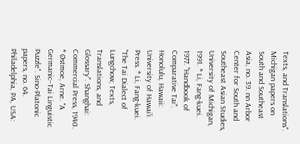Texts, and Translations''. Michigan papers on South and Southeast Asia, no. 39. nn Arbor Center for South and Southeast Asian Studies, University of Michigan, 1991. * Li, Fang-kuei. 1977. ''Handbook of Comparative Tai''. Honolulu, Hawaii: University of Hawaiʼi Press. * Li, Fang-kuei. ''The Tai Dialect of Lungchow; Texts, Translations, and Glossary''. Shanghai: Commercial Press, 1940. * Østmoe, Arne. ''A Germanic–Tai Linguistic Puzzle''. Sino-Platonic papers, no. 64. Philadelphia, PA, USA: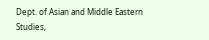Dept. of Asian and Middle Eastern Studies,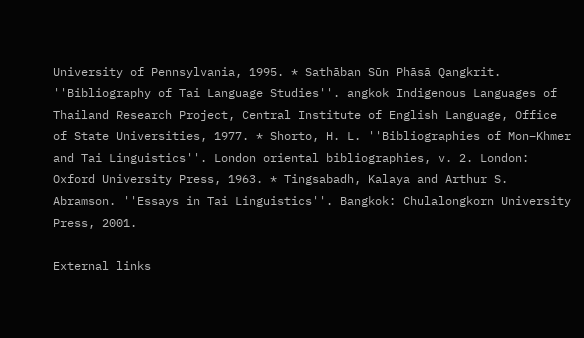University of Pennsylvania, 1995. * Sathāban Sūn Phāsā Qangkrit. ''Bibliography of Tai Language Studies''. angkok Indigenous Languages of Thailand Research Project, Central Institute of English Language, Office of State Universities, 1977. * Shorto, H. L. ''Bibliographies of Mon–Khmer and Tai Linguistics''. London oriental bibliographies, v. 2. London: Oxford University Press, 1963. * Tingsabadh, Kalaya and Arthur S. Abramson. ''Essays in Tai Linguistics''. Bangkok: Chulalongkorn University Press, 2001.

External links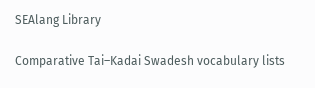SEAlang Library

Comparative Tai–Kadai Swadesh vocabulary lists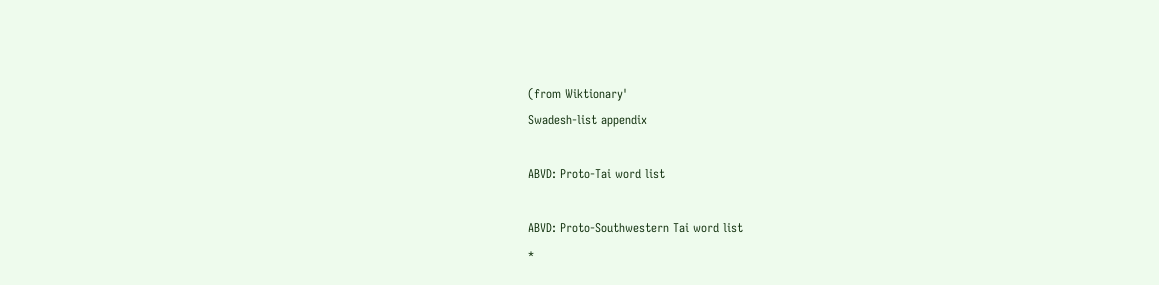(from Wiktionary'
Swadesh-list appendix

ABVD: Proto-Tai word list

ABVD: Proto-Southwestern Tai word list
*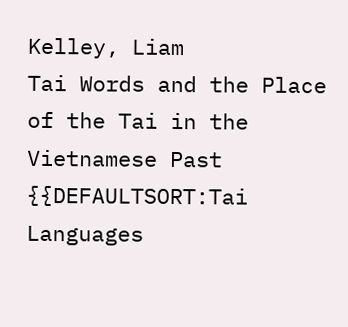Kelley, Liam
Tai Words and the Place of the Tai in the Vietnamese Past
{{DEFAULTSORT:Tai Languages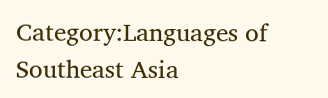Category:Languages of Southeast Asia